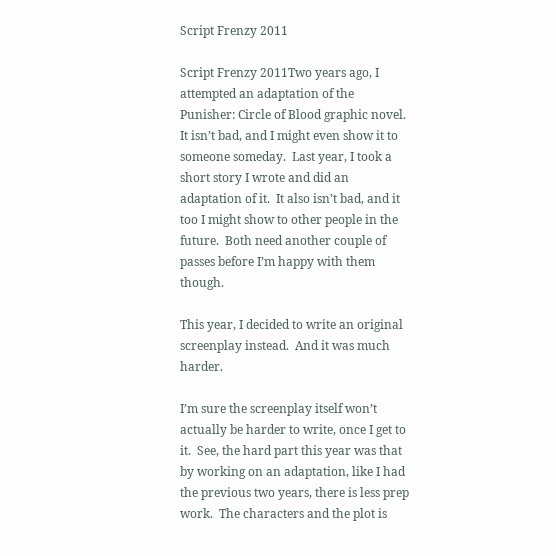Script Frenzy 2011

Script Frenzy 2011Two years ago, I attempted an adaptation of the Punisher: Circle of Blood graphic novel.  It isn’t bad, and I might even show it to someone someday.  Last year, I took a short story I wrote and did an adaptation of it.  It also isn’t bad, and it too I might show to other people in the future.  Both need another couple of passes before I’m happy with them though.

This year, I decided to write an original screenplay instead.  And it was much harder.

I’m sure the screenplay itself won’t actually be harder to write, once I get to it.  See, the hard part this year was that by working on an adaptation, like I had the previous two years, there is less prep work.  The characters and the plot is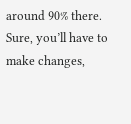around 90% there.  Sure, you’ll have to make changes,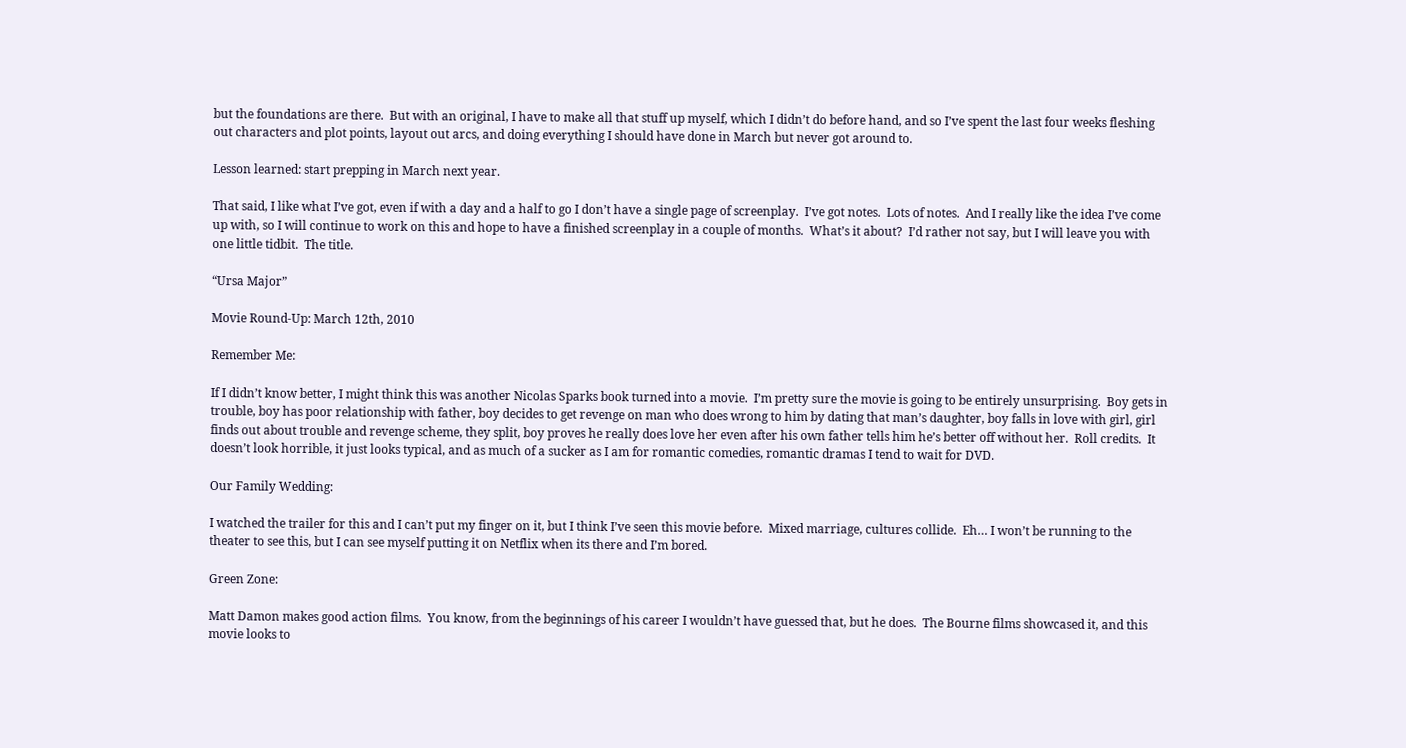but the foundations are there.  But with an original, I have to make all that stuff up myself, which I didn’t do before hand, and so I’ve spent the last four weeks fleshing out characters and plot points, layout out arcs, and doing everything I should have done in March but never got around to.

Lesson learned: start prepping in March next year.

That said, I like what I’ve got, even if with a day and a half to go I don’t have a single page of screenplay.  I’ve got notes.  Lots of notes.  And I really like the idea I’ve come up with, so I will continue to work on this and hope to have a finished screenplay in a couple of months.  What’s it about?  I’d rather not say, but I will leave you with one little tidbit.  The title.

“Ursa Major”

Movie Round-Up: March 12th, 2010

Remember Me:

If I didn’t know better, I might think this was another Nicolas Sparks book turned into a movie.  I’m pretty sure the movie is going to be entirely unsurprising.  Boy gets in trouble, boy has poor relationship with father, boy decides to get revenge on man who does wrong to him by dating that man’s daughter, boy falls in love with girl, girl finds out about trouble and revenge scheme, they split, boy proves he really does love her even after his own father tells him he’s better off without her.  Roll credits.  It doesn’t look horrible, it just looks typical, and as much of a sucker as I am for romantic comedies, romantic dramas I tend to wait for DVD.

Our Family Wedding:

I watched the trailer for this and I can’t put my finger on it, but I think I’ve seen this movie before.  Mixed marriage, cultures collide.  Eh… I won’t be running to the theater to see this, but I can see myself putting it on Netflix when its there and I’m bored.

Green Zone:

Matt Damon makes good action films.  You know, from the beginnings of his career I wouldn’t have guessed that, but he does.  The Bourne films showcased it, and this movie looks to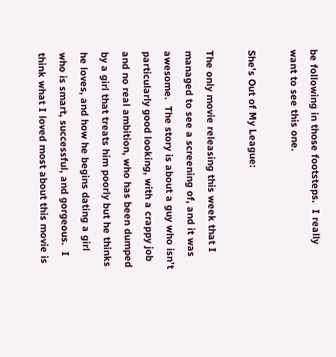be following in those footsteps.  I really want to see this one.

She’s Out of My League:

The only movie releasing this week that I managed to see a screening of, and it was awesome.  The story is about a guy who isn’t particularly good looking, with a crappy job and no real ambition, who has been dumped by a girl that treats him poorly but he thinks he loves, and how he begins dating a girl who is smart, successful, and gorgeous.  I think what I loved most about this movie is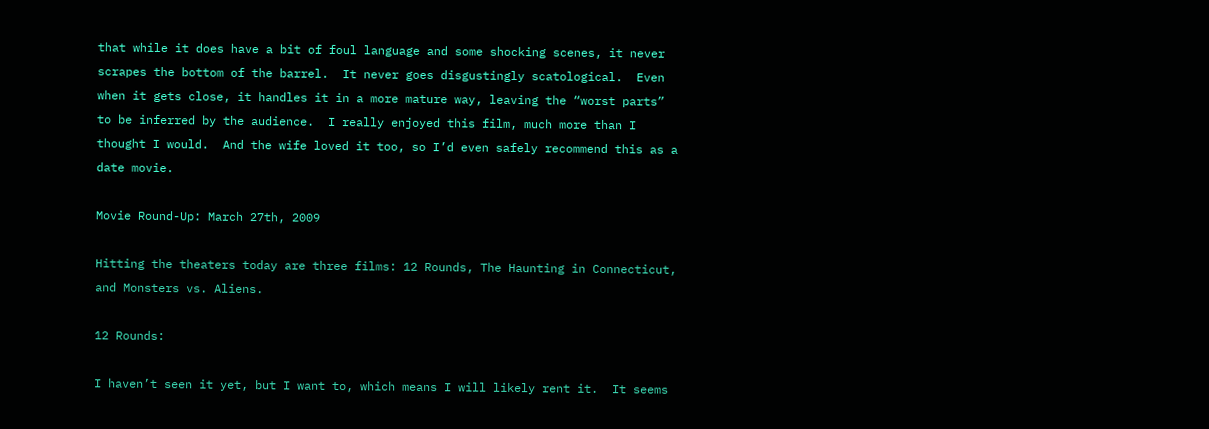that while it does have a bit of foul language and some shocking scenes, it never scrapes the bottom of the barrel.  It never goes disgustingly scatological.  Even when it gets close, it handles it in a more mature way, leaving the “worst parts” to be inferred by the audience.  I really enjoyed this film, much more than I thought I would.  And the wife loved it too, so I’d even safely recommend this as a date movie.

Movie Round-Up: March 27th, 2009

Hitting the theaters today are three films: 12 Rounds, The Haunting in Connecticut, and Monsters vs. Aliens.

12 Rounds:

I haven’t seen it yet, but I want to, which means I will likely rent it.  It seems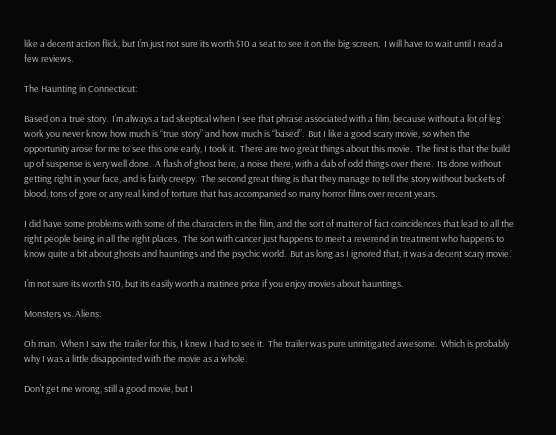like a decent action flick, but I’m just not sure its worth $10 a seat to see it on the big screen.  I will have to wait until I read a few reviews.

The Haunting in Connecticut:

Based on a true story.  I’m always a tad skeptical when I see that phrase associated with a film, because without a lot of leg work you never know how much is “true story” and how much is “based”.  But I like a good scary movie, so when the opportunity arose for me to see this one early, I took it.  There are two great things about this movie.  The first is that the build up of suspense is very well done.  A flash of ghost here, a noise there, with a dab of odd things over there.  Its done without getting right in your face, and is fairly creepy.  The second great thing is that they manage to tell the story without buckets of blood, tons of gore or any real kind of torture that has accompanied so many horror films over recent years.

I did have some problems with some of the characters in the film, and the sort of matter of fact coincidences that lead to all the right people being in all the right places.  The son with cancer just happens to meet a reverend in treatment who happens to know quite a bit about ghosts and hauntings and the psychic world.  But as long as I ignored that, it was a decent scary movie.

I’m not sure its worth $10, but its easily worth a matinee price if you enjoy movies about hauntings.

Monsters vs. Aliens:

Oh man.  When I saw the trailer for this, I knew I had to see it.  The trailer was pure unmitigated awesome.  Which is probably why I was a little disappointed with the movie as a whole.

Don’t get me wrong, still a good movie, but I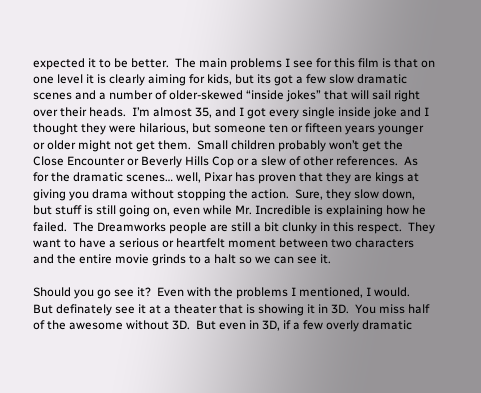expected it to be better.  The main problems I see for this film is that on one level it is clearly aiming for kids, but its got a few slow dramatic scenes and a number of older-skewed “inside jokes” that will sail right over their heads.  I’m almost 35, and I got every single inside joke and I thought they were hilarious, but someone ten or fifteen years younger or older might not get them.  Small children probably won’t get the Close Encounter or Beverly Hills Cop or a slew of other references.  As for the dramatic scenes… well, Pixar has proven that they are kings at giving you drama without stopping the action.  Sure, they slow down, but stuff is still going on, even while Mr. Incredible is explaining how he failed.  The Dreamworks people are still a bit clunky in this respect.  They want to have a serious or heartfelt moment between two characters and the entire movie grinds to a halt so we can see it.

Should you go see it?  Even with the problems I mentioned, I would.  But definately see it at a theater that is showing it in 3D.  You miss half of the awesome without 3D.  But even in 3D, if a few overly dramatic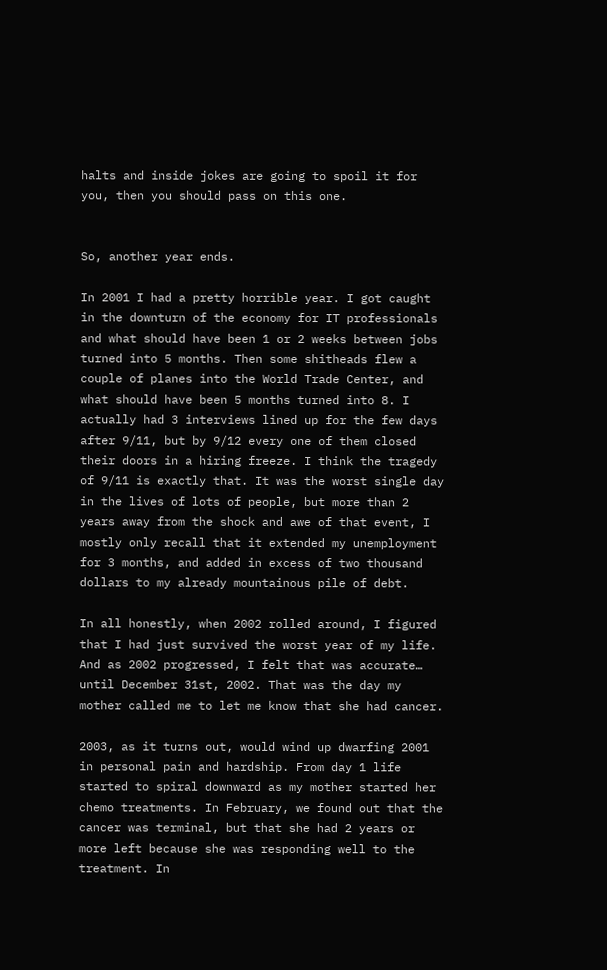halts and inside jokes are going to spoil it for you, then you should pass on this one.


So, another year ends.

In 2001 I had a pretty horrible year. I got caught in the downturn of the economy for IT professionals and what should have been 1 or 2 weeks between jobs turned into 5 months. Then some shitheads flew a couple of planes into the World Trade Center, and what should have been 5 months turned into 8. I actually had 3 interviews lined up for the few days after 9/11, but by 9/12 every one of them closed their doors in a hiring freeze. I think the tragedy of 9/11 is exactly that. It was the worst single day in the lives of lots of people, but more than 2 years away from the shock and awe of that event, I mostly only recall that it extended my unemployment for 3 months, and added in excess of two thousand dollars to my already mountainous pile of debt.

In all honestly, when 2002 rolled around, I figured that I had just survived the worst year of my life. And as 2002 progressed, I felt that was accurate… until December 31st, 2002. That was the day my mother called me to let me know that she had cancer.

2003, as it turns out, would wind up dwarfing 2001 in personal pain and hardship. From day 1 life started to spiral downward as my mother started her chemo treatments. In February, we found out that the cancer was terminal, but that she had 2 years or more left because she was responding well to the treatment. In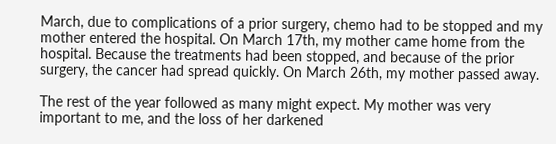March, due to complications of a prior surgery, chemo had to be stopped and my mother entered the hospital. On March 17th, my mother came home from the hospital. Because the treatments had been stopped, and because of the prior surgery, the cancer had spread quickly. On March 26th, my mother passed away.

The rest of the year followed as many might expect. My mother was very important to me, and the loss of her darkened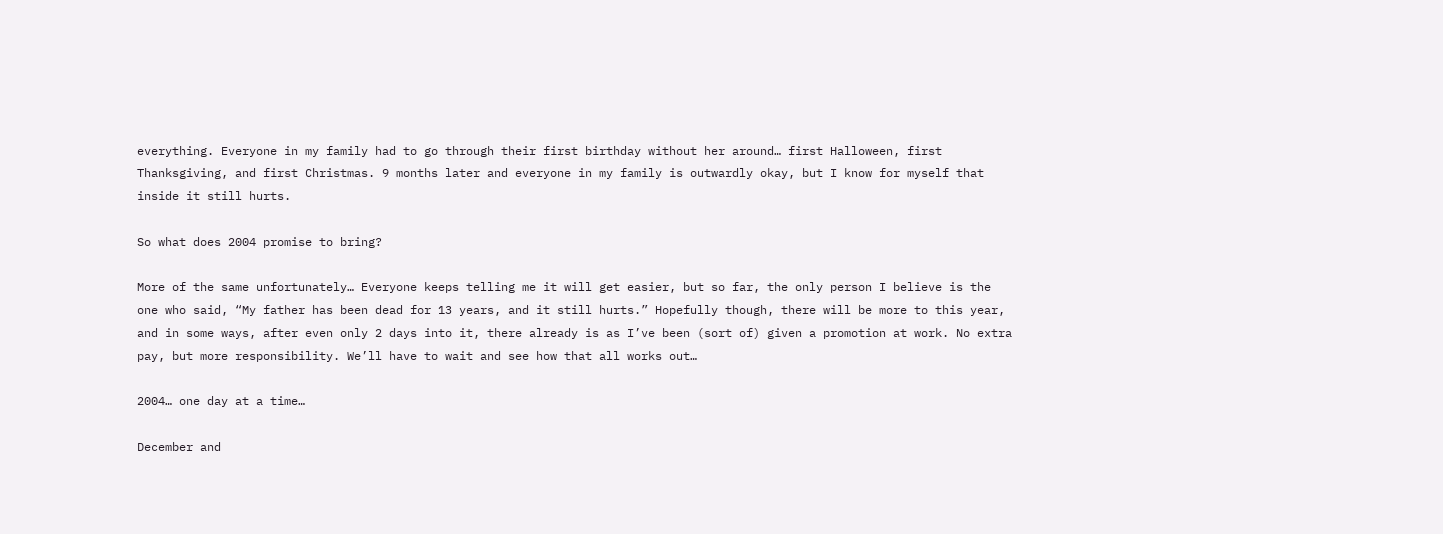everything. Everyone in my family had to go through their first birthday without her around… first Halloween, first Thanksgiving, and first Christmas. 9 months later and everyone in my family is outwardly okay, but I know for myself that inside it still hurts.

So what does 2004 promise to bring?

More of the same unfortunately… Everyone keeps telling me it will get easier, but so far, the only person I believe is the one who said, “My father has been dead for 13 years, and it still hurts.” Hopefully though, there will be more to this year, and in some ways, after even only 2 days into it, there already is as I’ve been (sort of) given a promotion at work. No extra pay, but more responsibility. We’ll have to wait and see how that all works out…

2004… one day at a time…

December and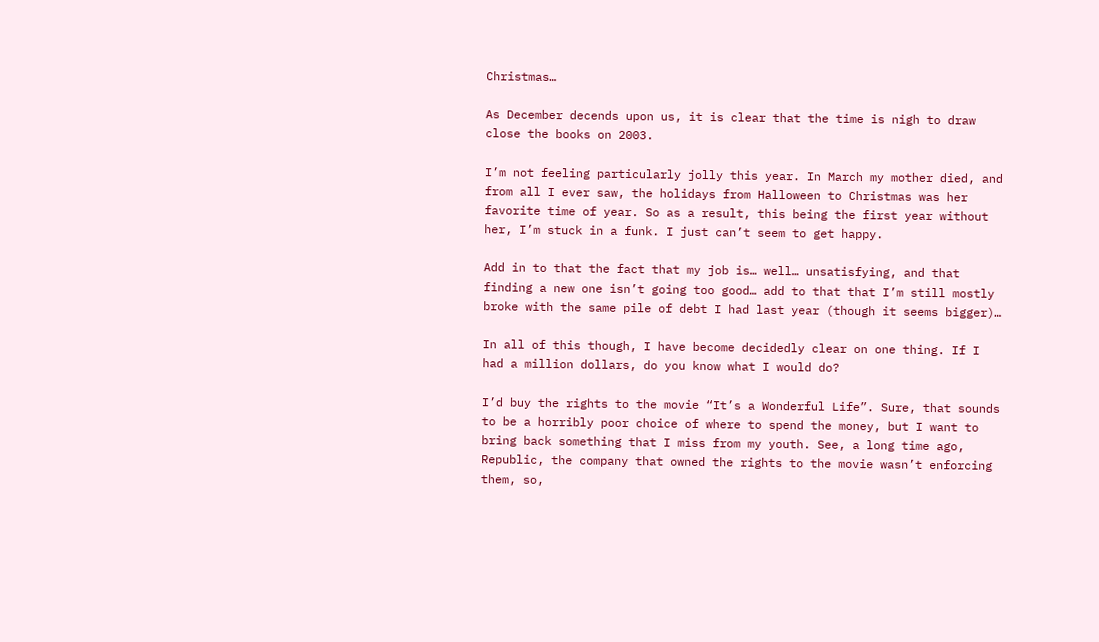Christmas…

As December decends upon us, it is clear that the time is nigh to draw close the books on 2003.

I’m not feeling particularly jolly this year. In March my mother died, and from all I ever saw, the holidays from Halloween to Christmas was her favorite time of year. So as a result, this being the first year without her, I’m stuck in a funk. I just can’t seem to get happy.

Add in to that the fact that my job is… well… unsatisfying, and that finding a new one isn’t going too good… add to that that I’m still mostly broke with the same pile of debt I had last year (though it seems bigger)…

In all of this though, I have become decidedly clear on one thing. If I had a million dollars, do you know what I would do?

I’d buy the rights to the movie “It’s a Wonderful Life”. Sure, that sounds to be a horribly poor choice of where to spend the money, but I want to bring back something that I miss from my youth. See, a long time ago, Republic, the company that owned the rights to the movie wasn’t enforcing them, so,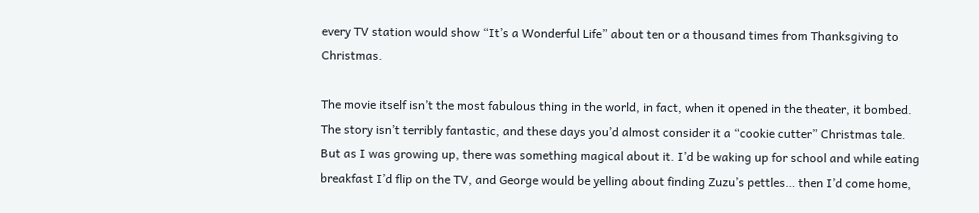every TV station would show “It’s a Wonderful Life” about ten or a thousand times from Thanksgiving to Christmas.

The movie itself isn’t the most fabulous thing in the world, in fact, when it opened in the theater, it bombed. The story isn’t terribly fantastic, and these days you’d almost consider it a “cookie cutter” Christmas tale. But as I was growing up, there was something magical about it. I’d be waking up for school and while eating breakfast I’d flip on the TV, and George would be yelling about finding Zuzu’s pettles… then I’d come home,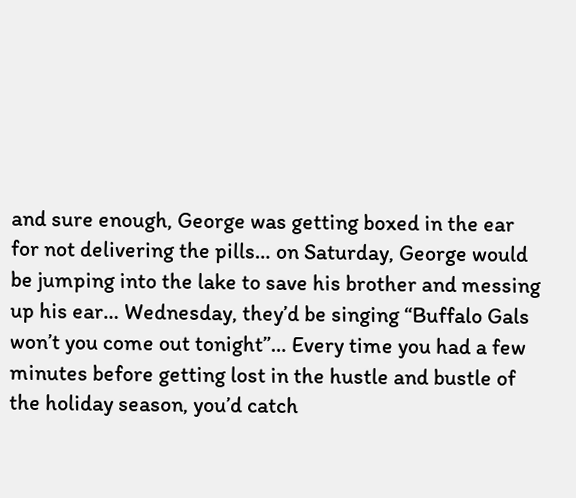and sure enough, George was getting boxed in the ear for not delivering the pills… on Saturday, George would be jumping into the lake to save his brother and messing up his ear… Wednesday, they’d be singing “Buffalo Gals won’t you come out tonight”… Every time you had a few minutes before getting lost in the hustle and bustle of the holiday season, you’d catch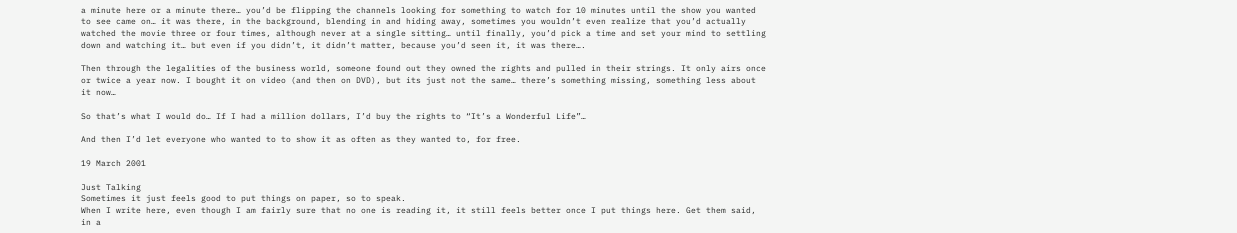a minute here or a minute there… you’d be flipping the channels looking for something to watch for 10 minutes until the show you wanted to see came on… it was there, in the background, blending in and hiding away, sometimes you wouldn’t even realize that you’d actually watched the movie three or four times, although never at a single sitting… until finally, you’d pick a time and set your mind to settling down and watching it… but even if you didn’t, it didn’t matter, because you’d seen it, it was there….

Then through the legalities of the business world, someone found out they owned the rights and pulled in their strings. It only airs once or twice a year now. I bought it on video (and then on DVD), but its just not the same… there’s something missing, something less about it now…

So that’s what I would do… If I had a million dollars, I’d buy the rights to “It’s a Wonderful Life”…

And then I’d let everyone who wanted to to show it as often as they wanted to, for free.

19 March 2001

Just Talking
Sometimes it just feels good to put things on paper, so to speak.
When I write here, even though I am fairly sure that no one is reading it, it still feels better once I put things here. Get them said, in a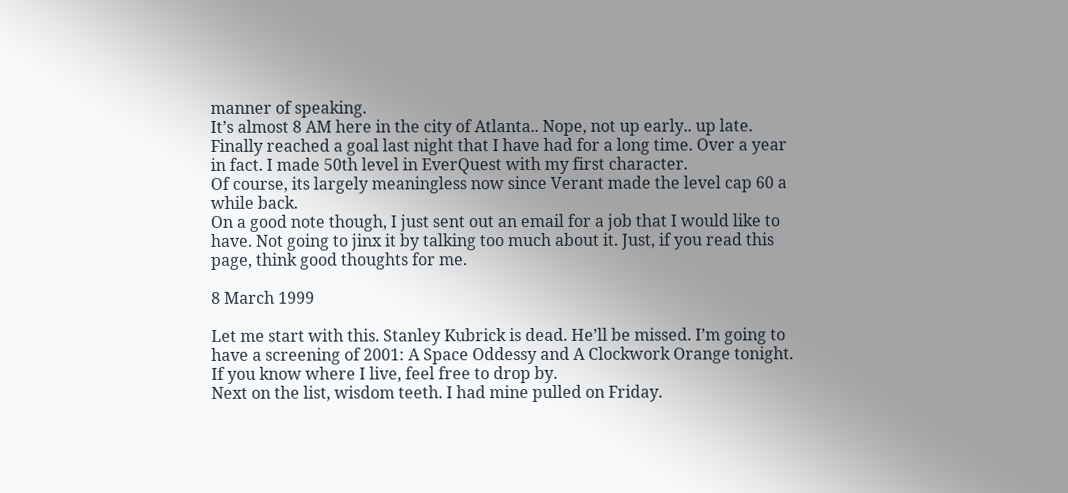manner of speaking.
It’s almost 8 AM here in the city of Atlanta.. Nope, not up early.. up late.
Finally reached a goal last night that I have had for a long time. Over a year in fact. I made 50th level in EverQuest with my first character.
Of course, its largely meaningless now since Verant made the level cap 60 a while back.
On a good note though, I just sent out an email for a job that I would like to have. Not going to jinx it by talking too much about it. Just, if you read this page, think good thoughts for me.

8 March 1999

Let me start with this. Stanley Kubrick is dead. He’ll be missed. I’m going to have a screening of 2001: A Space Oddessy and A Clockwork Orange tonight. If you know where I live, feel free to drop by.
Next on the list, wisdom teeth. I had mine pulled on Friday.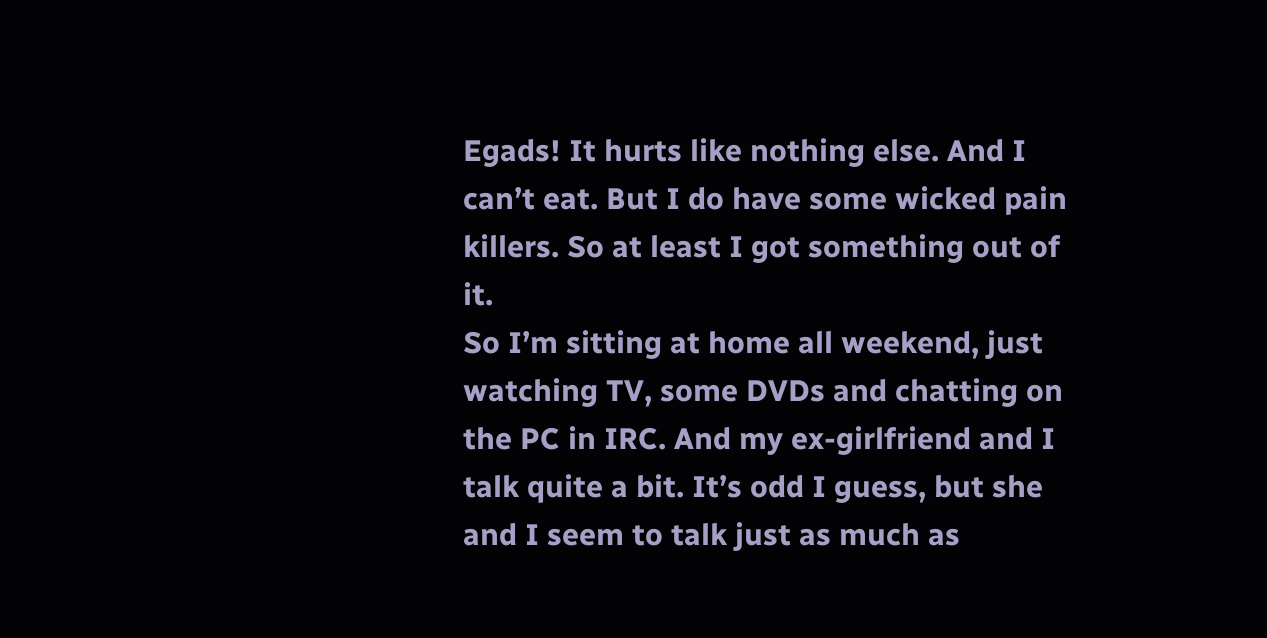Egads! It hurts like nothing else. And I can’t eat. But I do have some wicked pain killers. So at least I got something out of it.
So I’m sitting at home all weekend, just watching TV, some DVDs and chatting on the PC in IRC. And my ex-girlfriend and I talk quite a bit. It’s odd I guess, but she and I seem to talk just as much as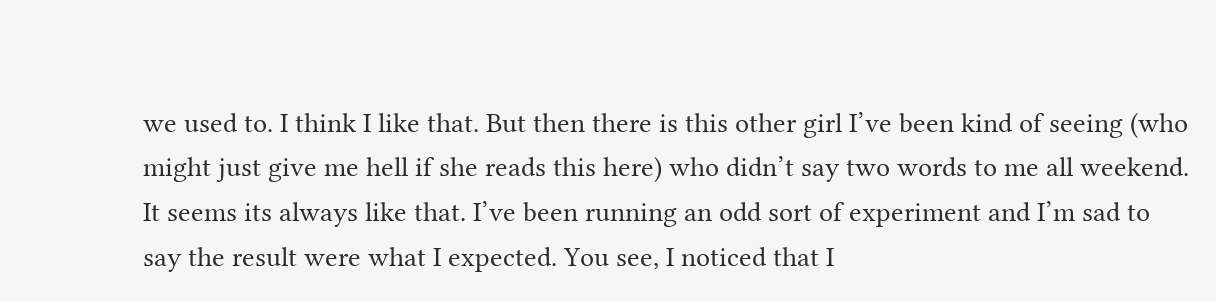we used to. I think I like that. But then there is this other girl I’ve been kind of seeing (who might just give me hell if she reads this here) who didn’t say two words to me all weekend. It seems its always like that. I’ve been running an odd sort of experiment and I’m sad to say the result were what I expected. You see, I noticed that I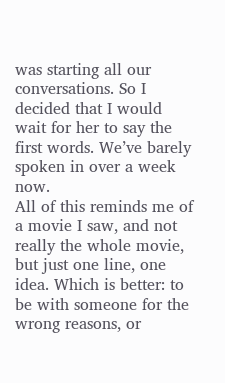was starting all our conversations. So I decided that I would wait for her to say the first words. We’ve barely spoken in over a week now.
All of this reminds me of a movie I saw, and not really the whole movie, but just one line, one idea. Which is better: to be with someone for the wrong reasons, or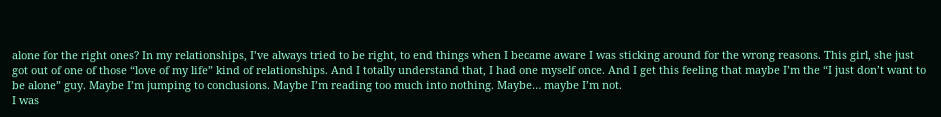alone for the right ones? In my relationships, I’ve always tried to be right, to end things when I became aware I was sticking around for the wrong reasons. This girl, she just got out of one of those “love of my life” kind of relationships. And I totally understand that, I had one myself once. And I get this feeling that maybe I’m the “I just don’t want to be alone” guy. Maybe I’m jumping to conclusions. Maybe I’m reading too much into nothing. Maybe… maybe I’m not.
I was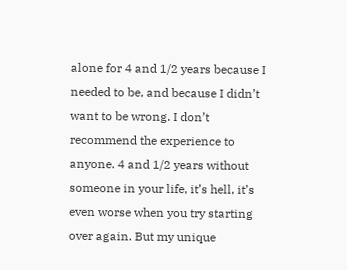alone for 4 and 1/2 years because I needed to be, and because I didn’t want to be wrong. I don’t recommend the experience to anyone. 4 and 1/2 years without someone in your life, it’s hell, it’s even worse when you try starting over again. But my unique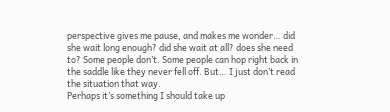perspective gives me pause, and makes me wonder… did she wait long enough? did she wait at all? does she need to? Some people don’t. Some people can hop right back in the saddle like they never fell off. But… I just don’t read the situation that way.
Perhaps it’s something I should take up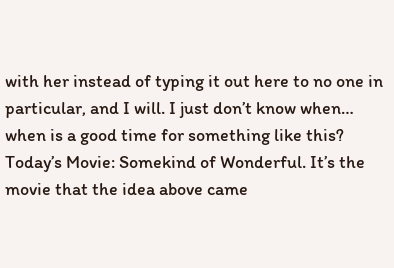with her instead of typing it out here to no one in particular, and I will. I just don’t know when… when is a good time for something like this?
Today’s Movie: Somekind of Wonderful. It’s the movie that the idea above came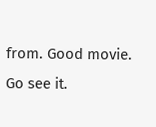from. Good movie. Go see it.